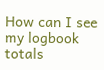How can I see my logbook totals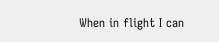When in flight I can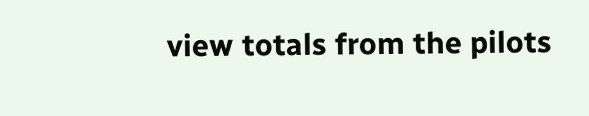view totals from the pilots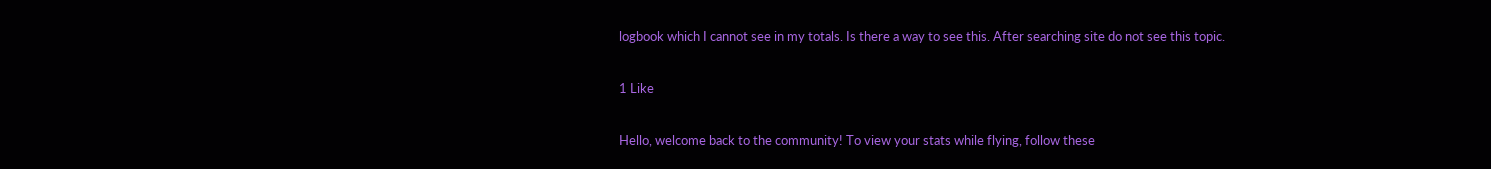logbook which I cannot see in my totals. Is there a way to see this. After searching site do not see this topic.

1 Like

Hello, welcome back to the community! To view your stats while flying, follow these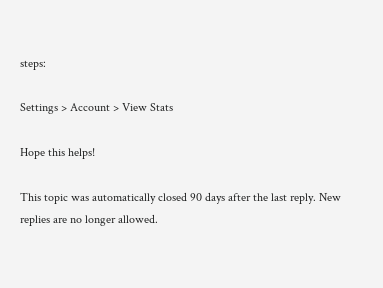steps:

Settings > Account > View Stats

Hope this helps!

This topic was automatically closed 90 days after the last reply. New replies are no longer allowed.